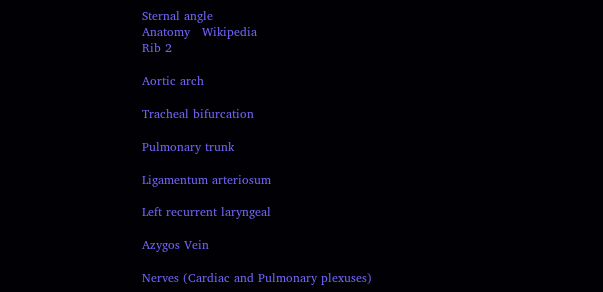Sternal angle
Anatomy   Wikipedia
Rib 2

Aortic arch

Tracheal bifurcation

Pulmonary trunk

Ligamentum arteriosum

Left recurrent laryngeal

Azygos Vein

Nerves (Cardiac and Pulmonary plexuses)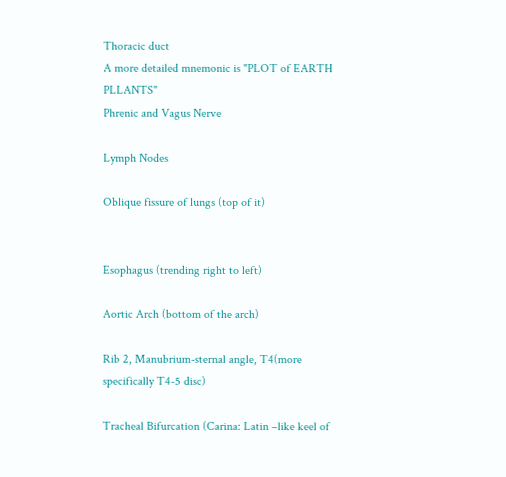Thoracic duct
A more detailed mnemonic is "PLOT of EARTH PLLANTS"
Phrenic and Vagus Nerve

Lymph Nodes

Oblique fissure of lungs (top of it)


Esophagus (trending right to left)

Aortic Arch (bottom of the arch)

Rib 2, Manubrium-sternal angle, T4(more specifically T4-5 disc)

Tracheal Bifurcation (Carina: Latin –like keel of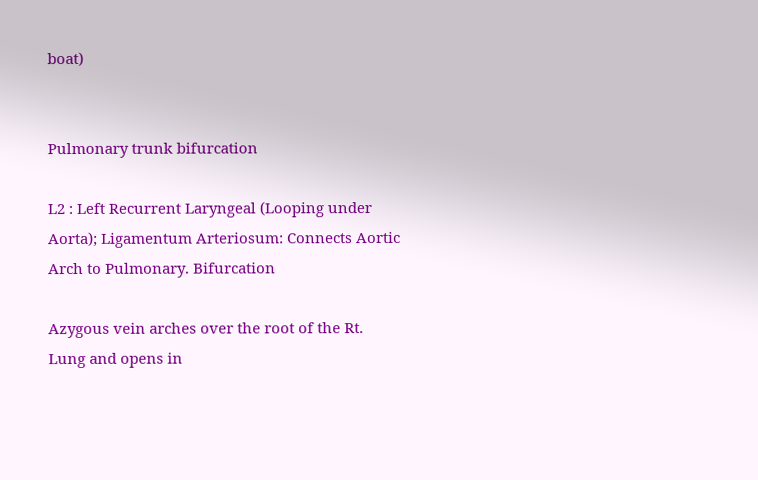boat)


Pulmonary trunk bifurcation

L2 : Left Recurrent Laryngeal (Looping under Aorta); Ligamentum Arteriosum: Connects Aortic Arch to Pulmonary. Bifurcation

Azygous vein arches over the root of the Rt. Lung and opens in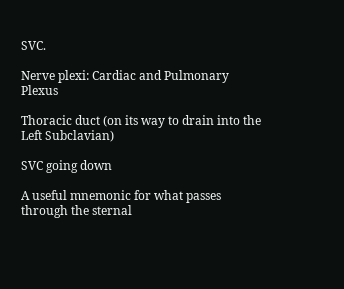SVC.

Nerve plexi: Cardiac and Pulmonary Plexus

Thoracic duct (on its way to drain into the Left Subclavian)

SVC going down

A useful mnemonic for what passes through the sternal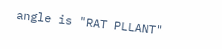angle is "RAT PLLANT"